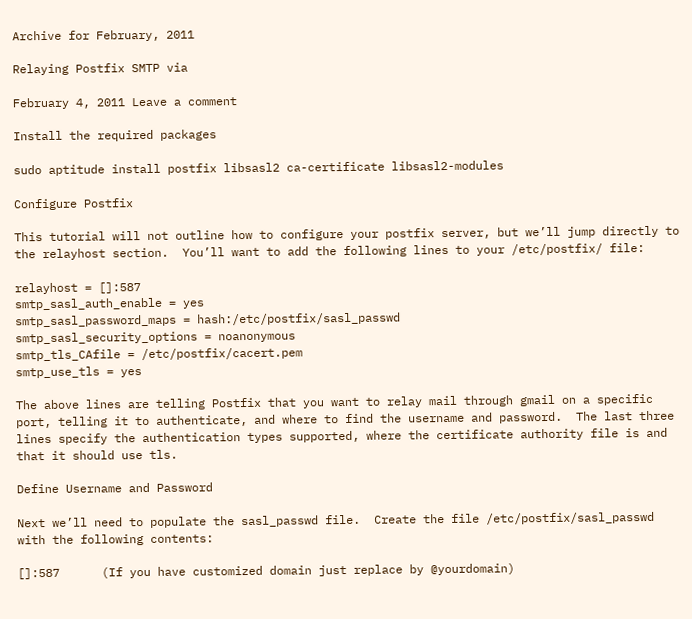Archive for February, 2011

Relaying Postfix SMTP via

February 4, 2011 Leave a comment

Install the required packages

sudo aptitude install postfix libsasl2 ca-certificate libsasl2-modules

Configure Postfix

This tutorial will not outline how to configure your postfix server, but we’ll jump directly to the relayhost section.  You’ll want to add the following lines to your /etc/postfix/ file:

relayhost = []:587
smtp_sasl_auth_enable = yes
smtp_sasl_password_maps = hash:/etc/postfix/sasl_passwd
smtp_sasl_security_options = noanonymous
smtp_tls_CAfile = /etc/postfix/cacert.pem
smtp_use_tls = yes

The above lines are telling Postfix that you want to relay mail through gmail on a specific port, telling it to authenticate, and where to find the username and password.  The last three lines specify the authentication types supported, where the certificate authority file is and that it should use tls.

Define Username and Password

Next we’ll need to populate the sasl_passwd file.  Create the file /etc/postfix/sasl_passwd with the following contents:

[]:587      (If you have customized domain just replace by @yourdomain)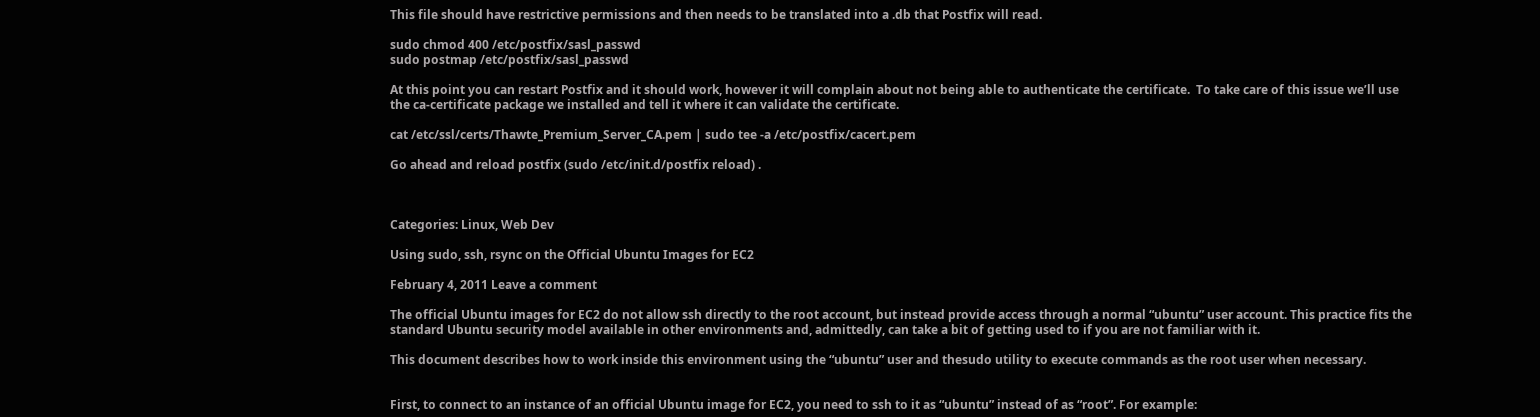This file should have restrictive permissions and then needs to be translated into a .db that Postfix will read.

sudo chmod 400 /etc/postfix/sasl_passwd
sudo postmap /etc/postfix/sasl_passwd

At this point you can restart Postfix and it should work, however it will complain about not being able to authenticate the certificate.  To take care of this issue we’ll use the ca-certificate package we installed and tell it where it can validate the certificate.

cat /etc/ssl/certs/Thawte_Premium_Server_CA.pem | sudo tee -a /etc/postfix/cacert.pem

Go ahead and reload postfix (sudo /etc/init.d/postfix reload) .



Categories: Linux, Web Dev

Using sudo, ssh, rsync on the Official Ubuntu Images for EC2

February 4, 2011 Leave a comment

The official Ubuntu images for EC2 do not allow ssh directly to the root account, but instead provide access through a normal “ubuntu” user account. This practice fits the standard Ubuntu security model available in other environments and, admittedly, can take a bit of getting used to if you are not familiar with it.

This document describes how to work inside this environment using the “ubuntu” user and thesudo utility to execute commands as the root user when necessary.


First, to connect to an instance of an official Ubuntu image for EC2, you need to ssh to it as “ubuntu” instead of as “root”. For example: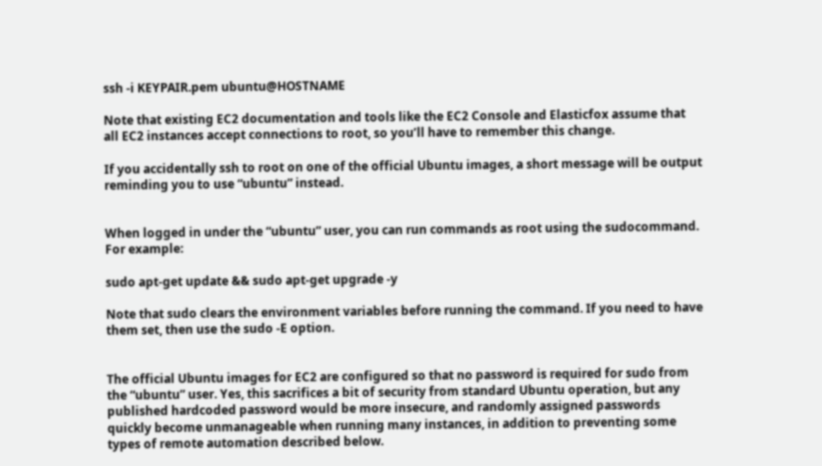ssh -i KEYPAIR.pem ubuntu@HOSTNAME

Note that existing EC2 documentation and tools like the EC2 Console and Elasticfox assume that all EC2 instances accept connections to root, so you’ll have to remember this change.

If you accidentally ssh to root on one of the official Ubuntu images, a short message will be output reminding you to use “ubuntu” instead.


When logged in under the “ubuntu” user, you can run commands as root using the sudocommand. For example:

sudo apt-get update && sudo apt-get upgrade -y

Note that sudo clears the environment variables before running the command. If you need to have them set, then use the sudo -E option.


The official Ubuntu images for EC2 are configured so that no password is required for sudo from the “ubuntu” user. Yes, this sacrifices a bit of security from standard Ubuntu operation, but any published hardcoded password would be more insecure, and randomly assigned passwords quickly become unmanageable when running many instances, in addition to preventing some types of remote automation described below.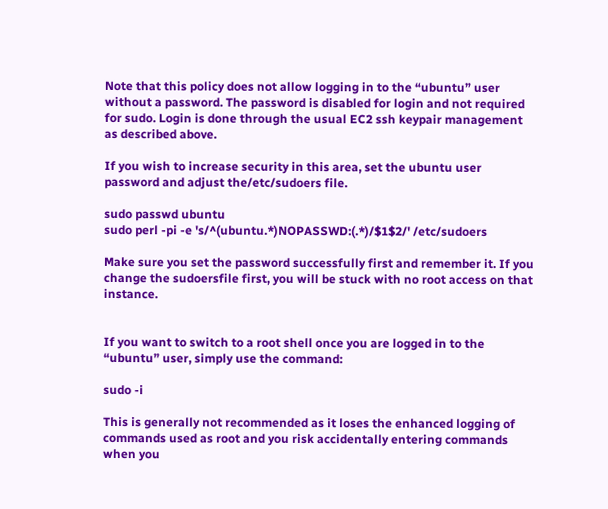Note that this policy does not allow logging in to the “ubuntu” user without a password. The password is disabled for login and not required for sudo. Login is done through the usual EC2 ssh keypair management as described above.

If you wish to increase security in this area, set the ubuntu user password and adjust the/etc/sudoers file.

sudo passwd ubuntu
sudo perl -pi -e 's/^(ubuntu.*)NOPASSWD:(.*)/$1$2/' /etc/sudoers

Make sure you set the password successfully first and remember it. If you change the sudoersfile first, you will be stuck with no root access on that instance.


If you want to switch to a root shell once you are logged in to the “ubuntu” user, simply use the command:

sudo -i

This is generally not recommended as it loses the enhanced logging of commands used as root and you risk accidentally entering commands when you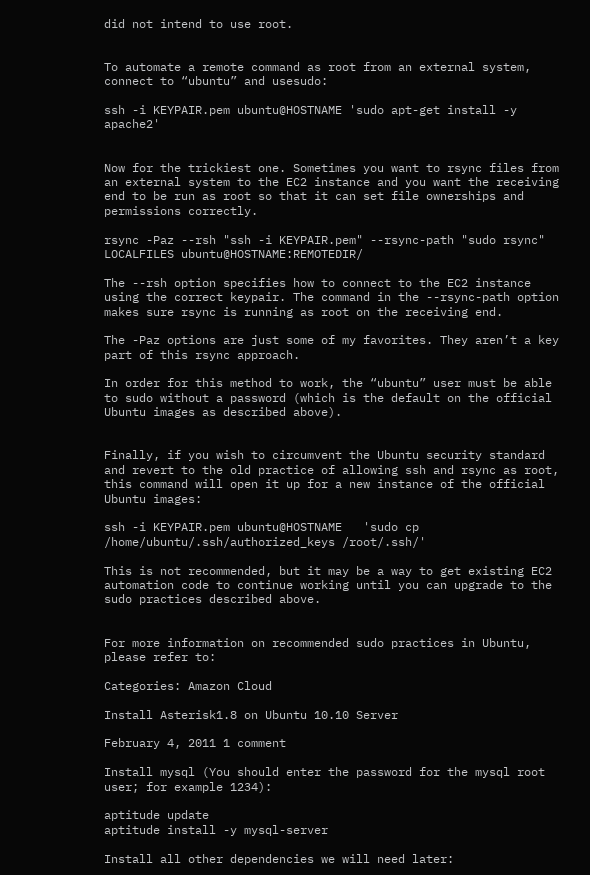did not intend to use root.


To automate a remote command as root from an external system, connect to “ubuntu” and usesudo:

ssh -i KEYPAIR.pem ubuntu@HOSTNAME 'sudo apt-get install -y apache2'


Now for the trickiest one. Sometimes you want to rsync files from an external system to the EC2 instance and you want the receiving end to be run as root so that it can set file ownerships and permissions correctly.

rsync -Paz --rsh "ssh -i KEYPAIR.pem" --rsync-path "sudo rsync"   LOCALFILES ubuntu@HOSTNAME:REMOTEDIR/

The --rsh option specifies how to connect to the EC2 instance using the correct keypair. The command in the --rsync-path option makes sure rsync is running as root on the receiving end.

The -Paz options are just some of my favorites. They aren’t a key part of this rsync approach.

In order for this method to work, the “ubuntu” user must be able to sudo without a password (which is the default on the official Ubuntu images as described above).


Finally, if you wish to circumvent the Ubuntu security standard and revert to the old practice of allowing ssh and rsync as root, this command will open it up for a new instance of the official Ubuntu images:

ssh -i KEYPAIR.pem ubuntu@HOSTNAME   'sudo cp /home/ubuntu/.ssh/authorized_keys /root/.ssh/'

This is not recommended, but it may be a way to get existing EC2 automation code to continue working until you can upgrade to the sudo practices described above.


For more information on recommended sudo practices in Ubuntu, please refer to:

Categories: Amazon Cloud

Install Asterisk1.8 on Ubuntu 10.10 Server

February 4, 2011 1 comment

Install mysql (You should enter the password for the mysql root user; for example 1234):

aptitude update
aptitude install -y mysql-server

Install all other dependencies we will need later: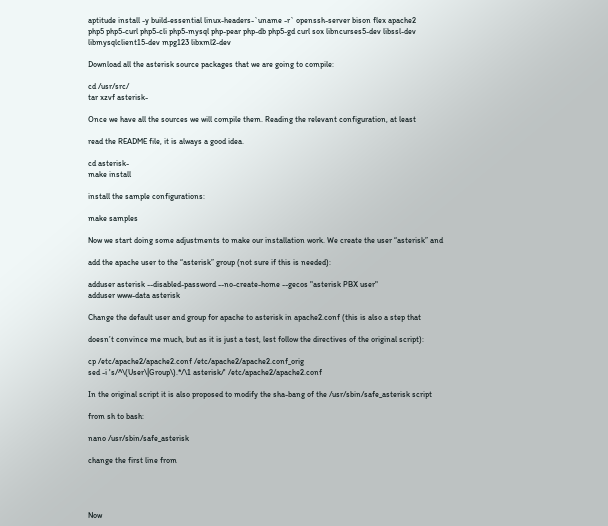aptitude install -y build-essential linux-headers-`uname -r` openssh-server bison flex apache2
php5 php5-curl php5-cli php5-mysql php-pear php-db php5-gd curl sox libncurses5-dev libssl-dev
libmysqlclient15-dev mpg123 libxml2-dev

Download all the asterisk source packages that we are going to compile:

cd /usr/src/
tar xzvf asterisk-

Once we have all the sources we will compile them. Reading the relevant configuration, at least

read the README file, it is always a good idea.

cd asterisk-
make install

install the sample configurations:

make samples

Now we start doing some adjustments to make our installation work. We create the user “asterisk” and

add the apache user to the “asterisk” group (not sure if this is needed):

adduser asterisk --disabled-password --no-create-home --gecos "asterisk PBX user"
adduser www-data asterisk

Change the default user and group for apache to asterisk in apache2.conf (this is also a step that

doesn’t convince me much, but as it is just a test, lest follow the directives of the original script):

cp /etc/apache2/apache2.conf /etc/apache2/apache2.conf_orig
sed -i 's/^\(User\|Group\).*/\1 asterisk/' /etc/apache2/apache2.conf

In the original script it is also proposed to modify the sha-bang of the /usr/sbin/safe_asterisk script

from sh to bash:

nano /usr/sbin/safe_asterisk

change the first line from




Now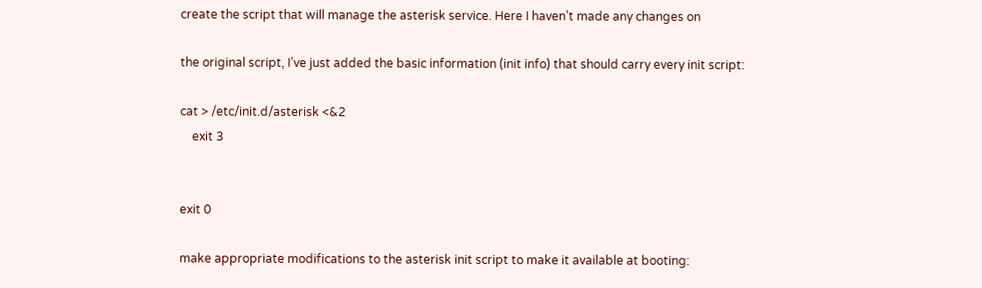create the script that will manage the asterisk service. Here I haven’t made any changes on

the original script, I’ve just added the basic information (init info) that should carry every init script:

cat > /etc/init.d/asterisk <&2
    exit 3


exit 0

make appropriate modifications to the asterisk init script to make it available at booting: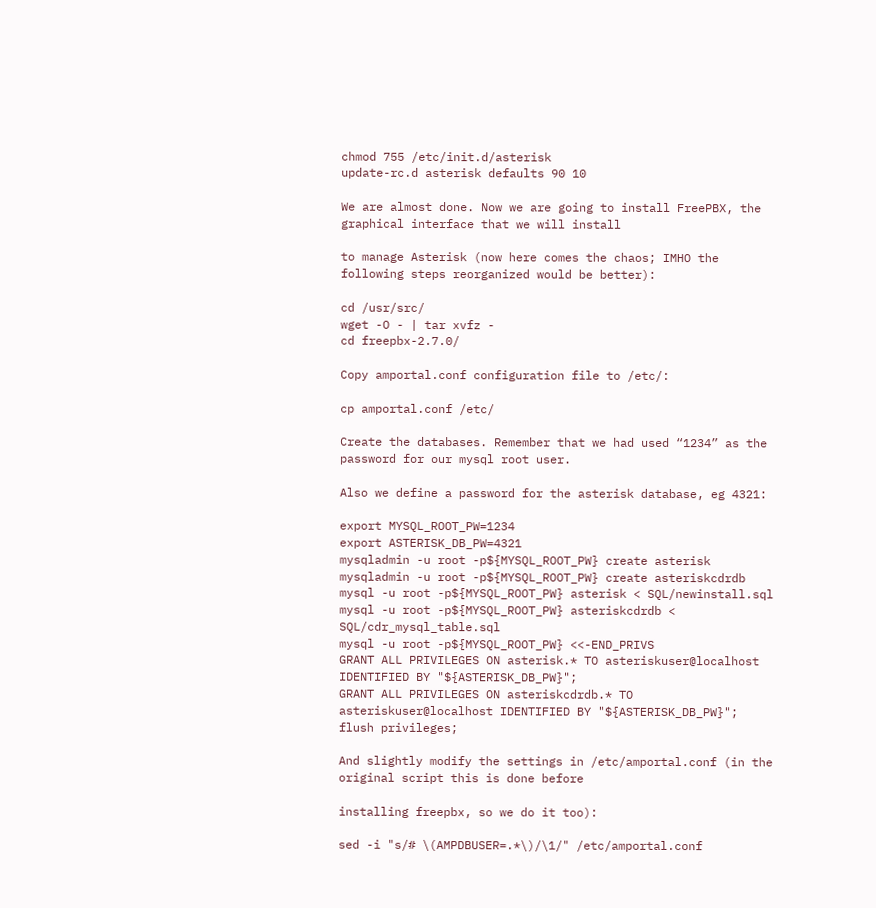chmod 755 /etc/init.d/asterisk
update-rc.d asterisk defaults 90 10

We are almost done. Now we are going to install FreePBX, the graphical interface that we will install

to manage Asterisk (now here comes the chaos; IMHO the following steps reorganized would be better):

cd /usr/src/
wget -O - | tar xvfz -
cd freepbx-2.7.0/

Copy amportal.conf configuration file to /etc/:

cp amportal.conf /etc/

Create the databases. Remember that we had used “1234” as the password for our mysql root user.

Also we define a password for the asterisk database, eg 4321:

export MYSQL_ROOT_PW=1234
export ASTERISK_DB_PW=4321
mysqladmin -u root -p${MYSQL_ROOT_PW} create asterisk
mysqladmin -u root -p${MYSQL_ROOT_PW} create asteriskcdrdb
mysql -u root -p${MYSQL_ROOT_PW} asterisk < SQL/newinstall.sql
mysql -u root -p${MYSQL_ROOT_PW} asteriskcdrdb < SQL/cdr_mysql_table.sql
mysql -u root -p${MYSQL_ROOT_PW} <<-END_PRIVS
GRANT ALL PRIVILEGES ON asterisk.* TO asteriskuser@localhost IDENTIFIED BY "${ASTERISK_DB_PW}";
GRANT ALL PRIVILEGES ON asteriskcdrdb.* TO asteriskuser@localhost IDENTIFIED BY "${ASTERISK_DB_PW}";
flush privileges;

And slightly modify the settings in /etc/amportal.conf (in the original script this is done before

installing freepbx, so we do it too):

sed -i "s/# \(AMPDBUSER=.*\)/\1/" /etc/amportal.conf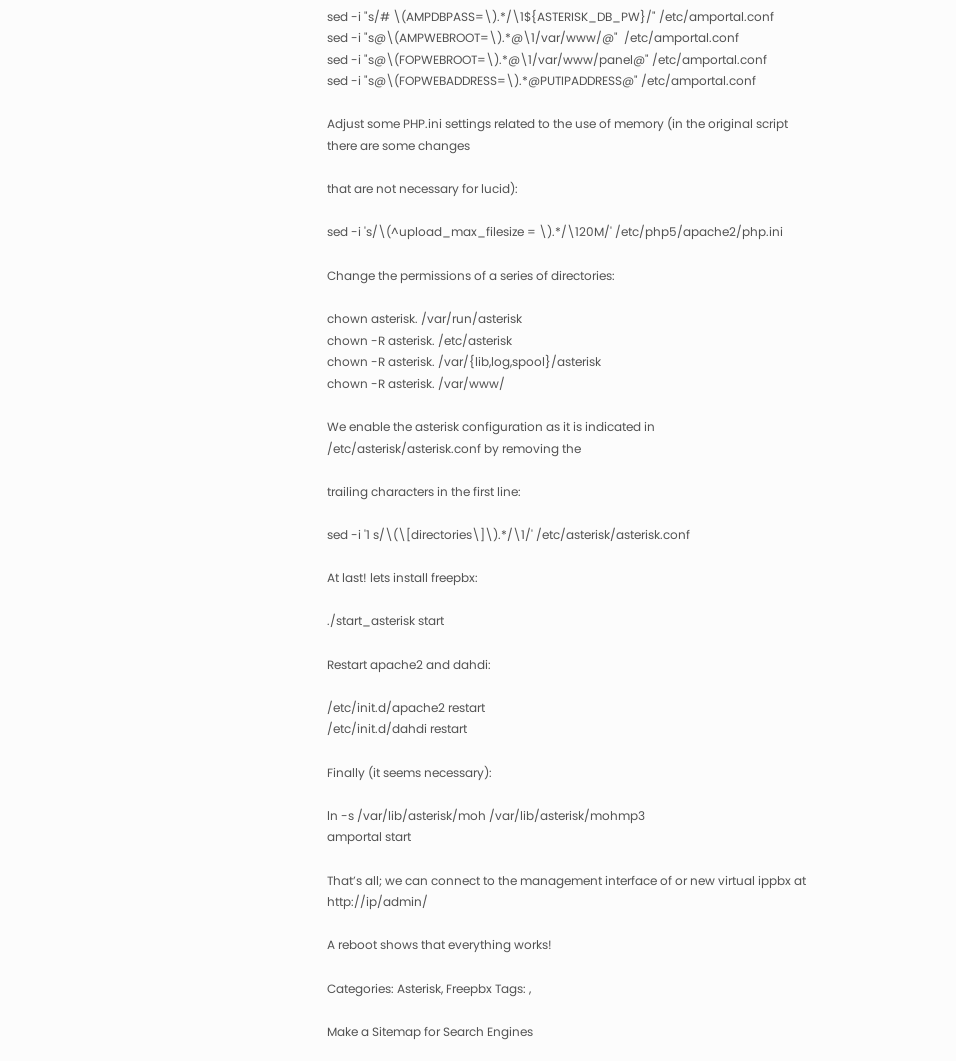sed -i "s/# \(AMPDBPASS=\).*/\1${ASTERISK_DB_PW}/" /etc/amportal.conf
sed -i "s@\(AMPWEBROOT=\).*@\1/var/www/@"  /etc/amportal.conf
sed -i "s@\(FOPWEBROOT=\).*@\1/var/www/panel@" /etc/amportal.conf
sed -i "s@\(FOPWEBADDRESS=\).*@PUTIPADDRESS@" /etc/amportal.conf

Adjust some PHP.ini settings related to the use of memory (in the original script there are some changes

that are not necessary for lucid):

sed -i 's/\(^upload_max_filesize = \).*/\120M/' /etc/php5/apache2/php.ini

Change the permissions of a series of directories:

chown asterisk. /var/run/asterisk
chown -R asterisk. /etc/asterisk
chown -R asterisk. /var/{lib,log,spool}/asterisk
chown -R asterisk. /var/www/

We enable the asterisk configuration as it is indicated in /etc/asterisk/asterisk.conf by removing the

trailing characters in the first line:

sed -i '1 s/\(\[directories\]\).*/\1/' /etc/asterisk/asterisk.conf

At last! lets install freepbx:

./start_asterisk start

Restart apache2 and dahdi:

/etc/init.d/apache2 restart
/etc/init.d/dahdi restart

Finally (it seems necessary):

ln -s /var/lib/asterisk/moh /var/lib/asterisk/mohmp3
amportal start

That’s all; we can connect to the management interface of or new virtual ippbx at http://ip/admin/

A reboot shows that everything works!

Categories: Asterisk, Freepbx Tags: ,

Make a Sitemap for Search Engines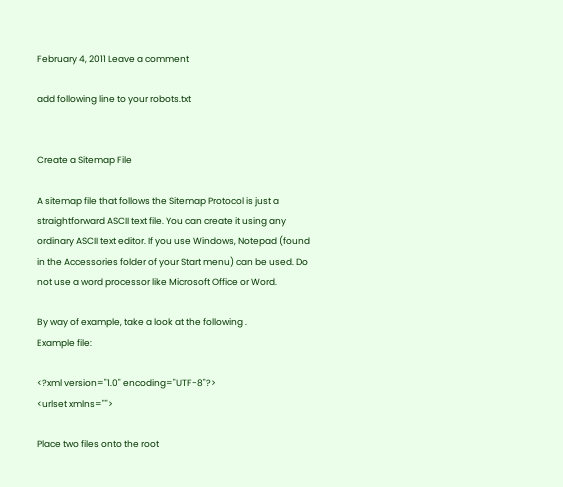February 4, 2011 Leave a comment

add following line to your robots.txt


Create a Sitemap File

A sitemap file that follows the Sitemap Protocol is just a straightforward ASCII text file. You can create it using any ordinary ASCII text editor. If you use Windows, Notepad (found in the Accessories folder of your Start menu) can be used. Do not use a word processor like Microsoft Office or Word.

By way of example, take a look at the following .
Example file:

<?xml version="1.0" encoding="UTF-8"?>
<urlset xmlns="">

Place two files onto the root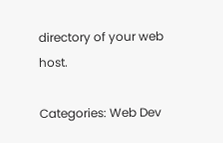directory of your web host.

Categories: Web Dev